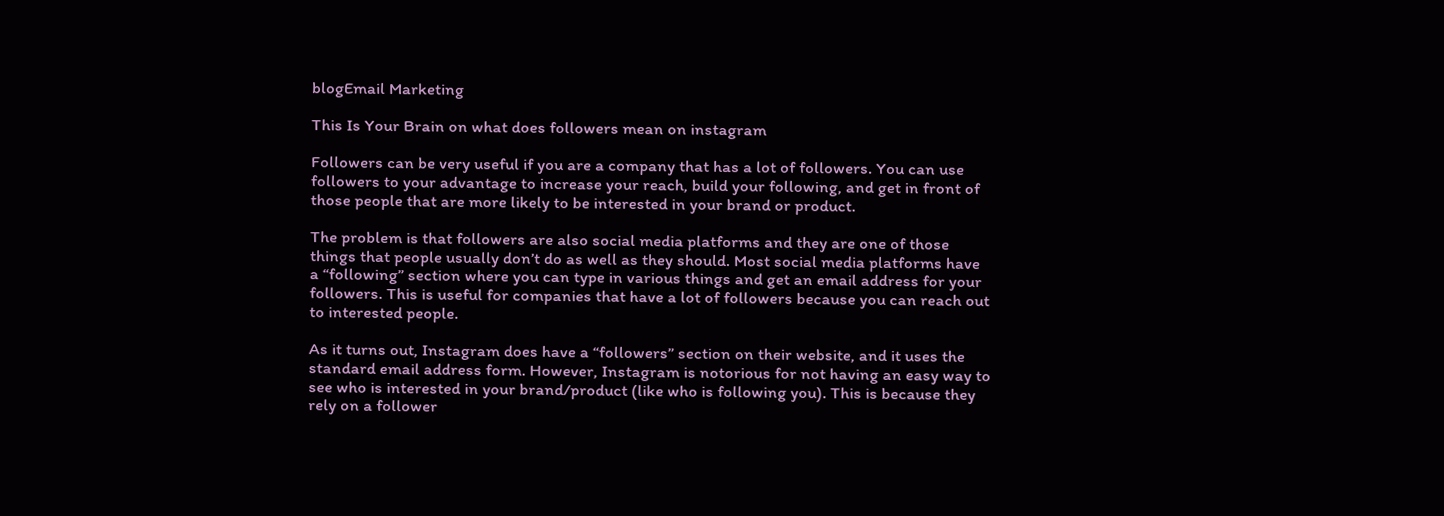blogEmail Marketing

This Is Your Brain on what does followers mean on instagram

Followers can be very useful if you are a company that has a lot of followers. You can use followers to your advantage to increase your reach, build your following, and get in front of those people that are more likely to be interested in your brand or product.

The problem is that followers are also social media platforms and they are one of those things that people usually don’t do as well as they should. Most social media platforms have a “following” section where you can type in various things and get an email address for your followers. This is useful for companies that have a lot of followers because you can reach out to interested people.

As it turns out, Instagram does have a “followers” section on their website, and it uses the standard email address form. However, Instagram is notorious for not having an easy way to see who is interested in your brand/product (like who is following you). This is because they rely on a follower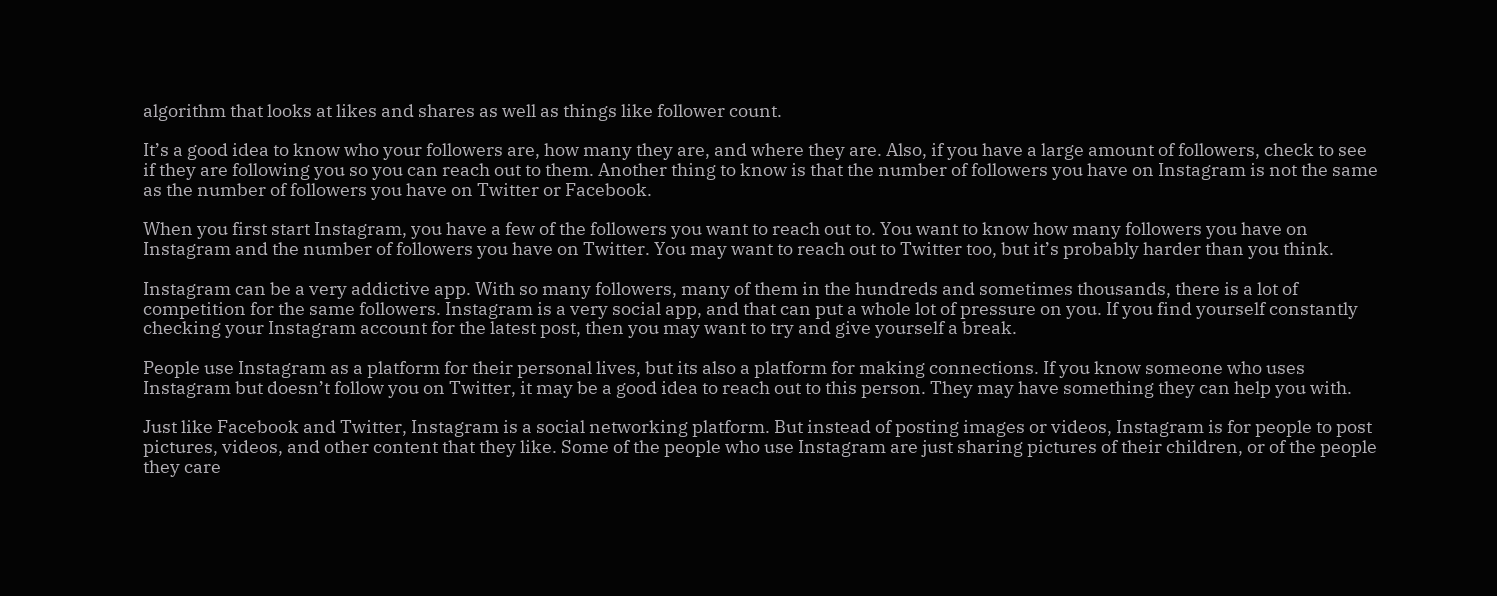algorithm that looks at likes and shares as well as things like follower count.

It’s a good idea to know who your followers are, how many they are, and where they are. Also, if you have a large amount of followers, check to see if they are following you so you can reach out to them. Another thing to know is that the number of followers you have on Instagram is not the same as the number of followers you have on Twitter or Facebook.

When you first start Instagram, you have a few of the followers you want to reach out to. You want to know how many followers you have on Instagram and the number of followers you have on Twitter. You may want to reach out to Twitter too, but it’s probably harder than you think.

Instagram can be a very addictive app. With so many followers, many of them in the hundreds and sometimes thousands, there is a lot of competition for the same followers. Instagram is a very social app, and that can put a whole lot of pressure on you. If you find yourself constantly checking your Instagram account for the latest post, then you may want to try and give yourself a break.

People use Instagram as a platform for their personal lives, but its also a platform for making connections. If you know someone who uses Instagram but doesn’t follow you on Twitter, it may be a good idea to reach out to this person. They may have something they can help you with.

Just like Facebook and Twitter, Instagram is a social networking platform. But instead of posting images or videos, Instagram is for people to post pictures, videos, and other content that they like. Some of the people who use Instagram are just sharing pictures of their children, or of the people they care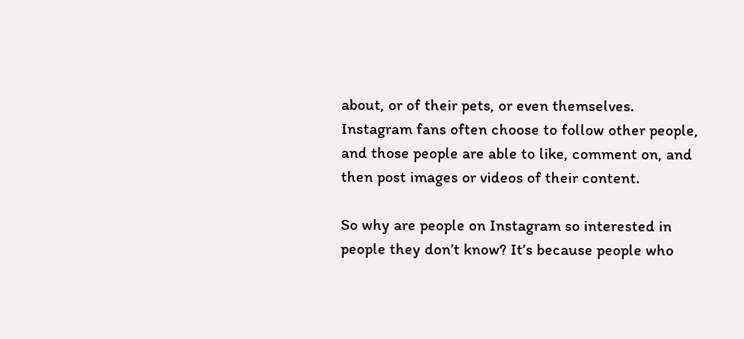about, or of their pets, or even themselves. Instagram fans often choose to follow other people, and those people are able to like, comment on, and then post images or videos of their content.

So why are people on Instagram so interested in people they don’t know? It’s because people who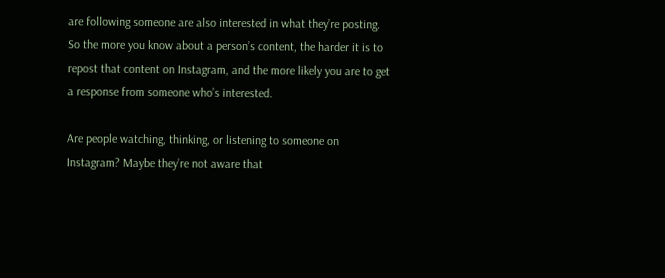are following someone are also interested in what they’re posting. So the more you know about a person’s content, the harder it is to repost that content on Instagram, and the more likely you are to get a response from someone who’s interested.

Are people watching, thinking, or listening to someone on Instagram? Maybe they’re not aware that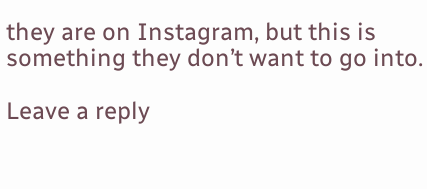they are on Instagram, but this is something they don’t want to go into.

Leave a reply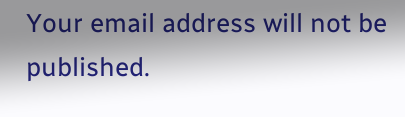Your email address will not be published.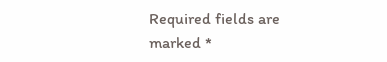Required fields are marked *